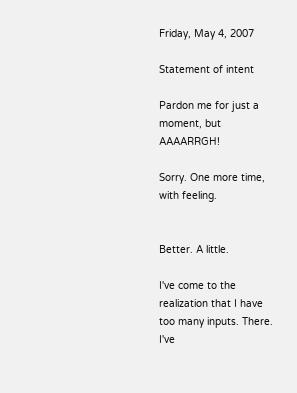Friday, May 4, 2007

Statement of intent

Pardon me for just a moment, but AAAARRGH!

Sorry. One more time, with feeling.


Better. A little.

I've come to the realization that I have too many inputs. There. I've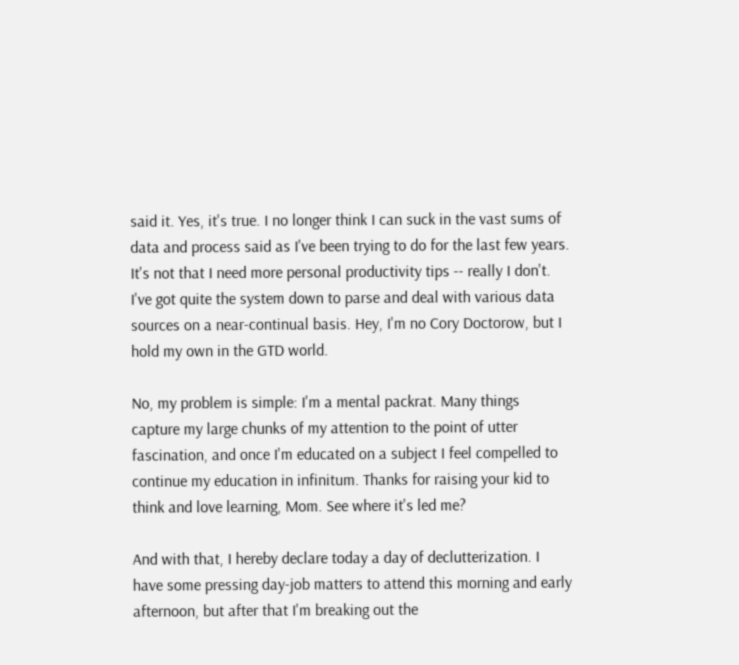said it. Yes, it's true. I no longer think I can suck in the vast sums of data and process said as I've been trying to do for the last few years. It's not that I need more personal productivity tips -- really I don't. I've got quite the system down to parse and deal with various data sources on a near-continual basis. Hey, I'm no Cory Doctorow, but I hold my own in the GTD world.

No, my problem is simple: I'm a mental packrat. Many things capture my large chunks of my attention to the point of utter fascination, and once I'm educated on a subject I feel compelled to continue my education in infinitum. Thanks for raising your kid to think and love learning, Mom. See where it's led me?

And with that, I hereby declare today a day of declutterization. I have some pressing day-job matters to attend this morning and early afternoon, but after that I'm breaking out the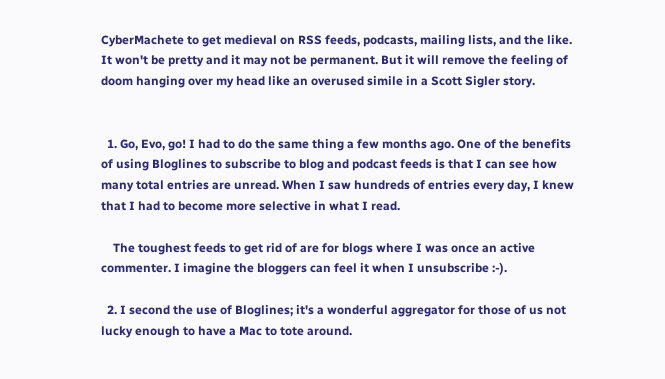CyberMachete to get medieval on RSS feeds, podcasts, mailing lists, and the like. It won't be pretty and it may not be permanent. But it will remove the feeling of doom hanging over my head like an overused simile in a Scott Sigler story.


  1. Go, Evo, go! I had to do the same thing a few months ago. One of the benefits of using Bloglines to subscribe to blog and podcast feeds is that I can see how many total entries are unread. When I saw hundreds of entries every day, I knew that I had to become more selective in what I read.

    The toughest feeds to get rid of are for blogs where I was once an active commenter. I imagine the bloggers can feel it when I unsubscribe :-).

  2. I second the use of Bloglines; it's a wonderful aggregator for those of us not lucky enough to have a Mac to tote around.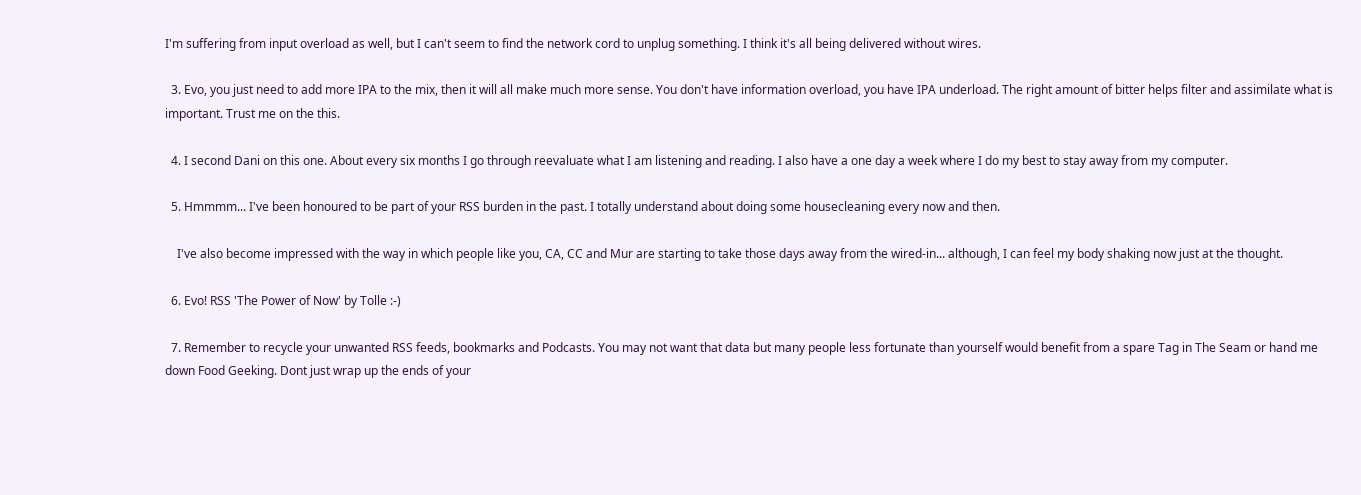I'm suffering from input overload as well, but I can't seem to find the network cord to unplug something. I think it's all being delivered without wires.

  3. Evo, you just need to add more IPA to the mix, then it will all make much more sense. You don't have information overload, you have IPA underload. The right amount of bitter helps filter and assimilate what is important. Trust me on the this.

  4. I second Dani on this one. About every six months I go through reevaluate what I am listening and reading. I also have a one day a week where I do my best to stay away from my computer.

  5. Hmmmm... I've been honoured to be part of your RSS burden in the past. I totally understand about doing some housecleaning every now and then.

    I've also become impressed with the way in which people like you, CA, CC and Mur are starting to take those days away from the wired-in... although, I can feel my body shaking now just at the thought.

  6. Evo! RSS 'The Power of Now' by Tolle :-)

  7. Remember to recycle your unwanted RSS feeds, bookmarks and Podcasts. You may not want that data but many people less fortunate than yourself would benefit from a spare Tag in The Seam or hand me down Food Geeking. Dont just wrap up the ends of your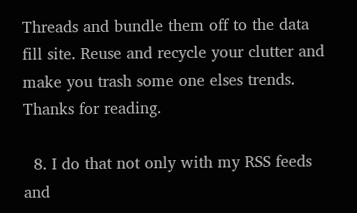Threads and bundle them off to the data fill site. Reuse and recycle your clutter and make you trash some one elses trends. Thanks for reading.

  8. I do that not only with my RSS feeds and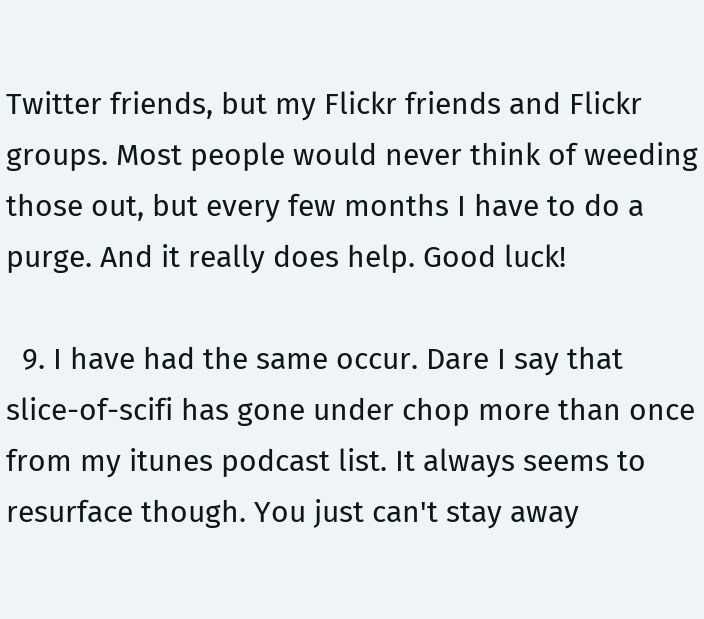Twitter friends, but my Flickr friends and Flickr groups. Most people would never think of weeding those out, but every few months I have to do a purge. And it really does help. Good luck!

  9. I have had the same occur. Dare I say that slice-of-scifi has gone under chop more than once from my itunes podcast list. It always seems to resurface though. You just can't stay away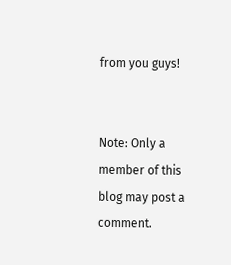from you guys!


Note: Only a member of this blog may post a comment.